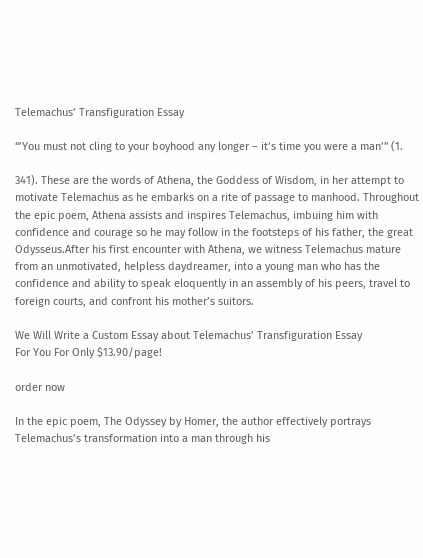Telemachus’ Transfiguration Essay

“’You must not cling to your boyhood any longer – it’s time you were a man’” (1.

341). These are the words of Athena, the Goddess of Wisdom, in her attempt to motivate Telemachus as he embarks on a rite of passage to manhood. Throughout the epic poem, Athena assists and inspires Telemachus, imbuing him with confidence and courage so he may follow in the footsteps of his father, the great Odysseus.After his first encounter with Athena, we witness Telemachus mature from an unmotivated, helpless daydreamer, into a young man who has the confidence and ability to speak eloquently in an assembly of his peers, travel to foreign courts, and confront his mother’s suitors.

We Will Write a Custom Essay about Telemachus’ Transfiguration Essay
For You For Only $13.90/page!

order now

In the epic poem, The Odyssey by Homer, the author effectively portrays Telemachus’s transformation into a man through his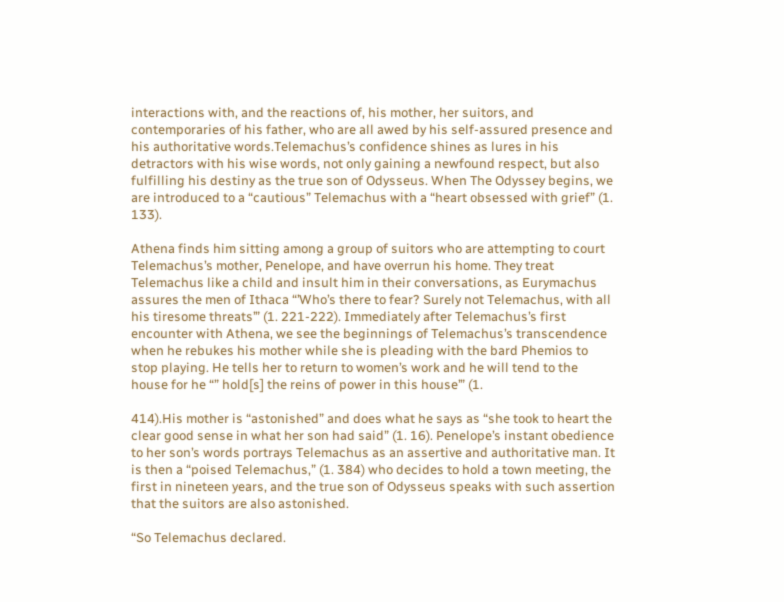interactions with, and the reactions of, his mother, her suitors, and contemporaries of his father, who are all awed by his self-assured presence and his authoritative words.Telemachus’s confidence shines as lures in his detractors with his wise words, not only gaining a newfound respect, but also fulfilling his destiny as the true son of Odysseus. When The Odyssey begins, we are introduced to a “cautious” Telemachus with a “heart obsessed with grief” (1. 133).

Athena finds him sitting among a group of suitors who are attempting to court Telemachus’s mother, Penelope, and have overrun his home. They treat Telemachus like a child and insult him in their conversations, as Eurymachus assures the men of Ithaca “’Who’s there to fear? Surely not Telemachus, with all his tiresome threats’” (1. 221-222). Immediately after Telemachus’s first encounter with Athena, we see the beginnings of Telemachus’s transcendence when he rebukes his mother while she is pleading with the bard Phemios to stop playing. He tells her to return to women’s work and he will tend to the house for he “” hold[s] the reins of power in this house’” (1.

414).His mother is “astonished” and does what he says as “she took to heart the clear good sense in what her son had said” (1. 16). Penelope’s instant obedience to her son’s words portrays Telemachus as an assertive and authoritative man. It is then a “poised Telemachus,” (1. 384) who decides to hold a town meeting, the first in nineteen years, and the true son of Odysseus speaks with such assertion that the suitors are also astonished.

“So Telemachus declared.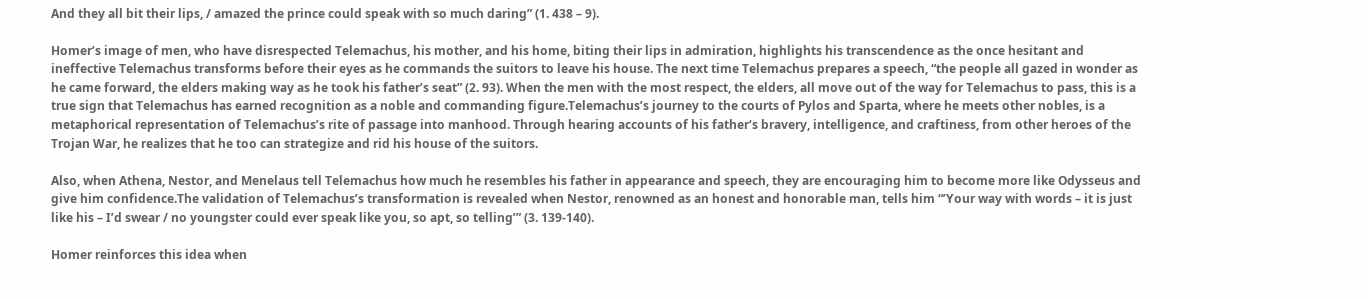And they all bit their lips, / amazed the prince could speak with so much daring” (1. 438 – 9).

Homer’s image of men, who have disrespected Telemachus, his mother, and his home, biting their lips in admiration, highlights his transcendence as the once hesitant and ineffective Telemachus transforms before their eyes as he commands the suitors to leave his house. The next time Telemachus prepares a speech, “the people all gazed in wonder as he came forward, the elders making way as he took his father’s seat” (2. 93). When the men with the most respect, the elders, all move out of the way for Telemachus to pass, this is a true sign that Telemachus has earned recognition as a noble and commanding figure.Telemachus’s journey to the courts of Pylos and Sparta, where he meets other nobles, is a metaphorical representation of Telemachus’s rite of passage into manhood. Through hearing accounts of his father‘s bravery, intelligence, and craftiness, from other heroes of the Trojan War, he realizes that he too can strategize and rid his house of the suitors.

Also, when Athena, Nestor, and Menelaus tell Telemachus how much he resembles his father in appearance and speech, they are encouraging him to become more like Odysseus and give him confidence.The validation of Telemachus’s transformation is revealed when Nestor, renowned as an honest and honorable man, tells him “’Your way with words – it is just like his – I’d swear / no youngster could ever speak like you, so apt, so telling’” (3. 139-140).

Homer reinforces this idea when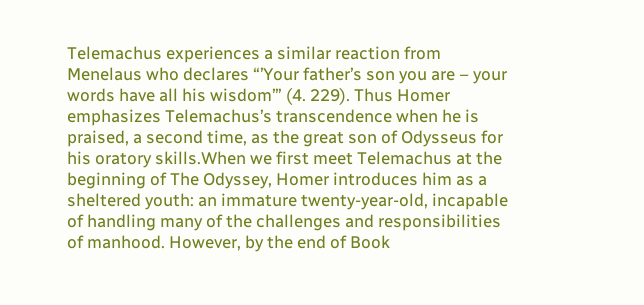Telemachus experiences a similar reaction from Menelaus who declares “’Your father’s son you are – your words have all his wisdom’” (4. 229). Thus Homer emphasizes Telemachus’s transcendence when he is praised, a second time, as the great son of Odysseus for his oratory skills.When we first meet Telemachus at the beginning of The Odyssey, Homer introduces him as a sheltered youth: an immature twenty-year-old, incapable of handling many of the challenges and responsibilities of manhood. However, by the end of Book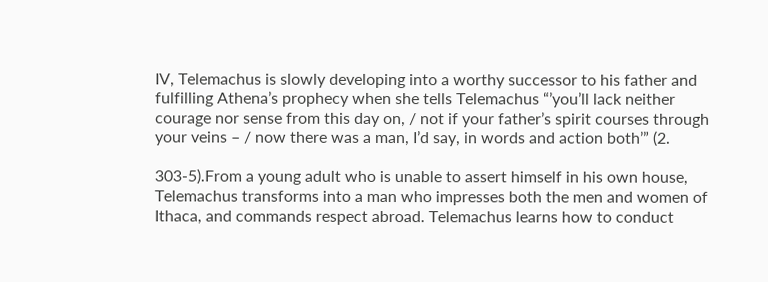IV, Telemachus is slowly developing into a worthy successor to his father and fulfilling Athena’s prophecy when she tells Telemachus “’you’ll lack neither courage nor sense from this day on, / not if your father’s spirit courses through your veins – / now there was a man, I’d say, in words and action both’” (2.

303-5).From a young adult who is unable to assert himself in his own house, Telemachus transforms into a man who impresses both the men and women of Ithaca, and commands respect abroad. Telemachus learns how to conduct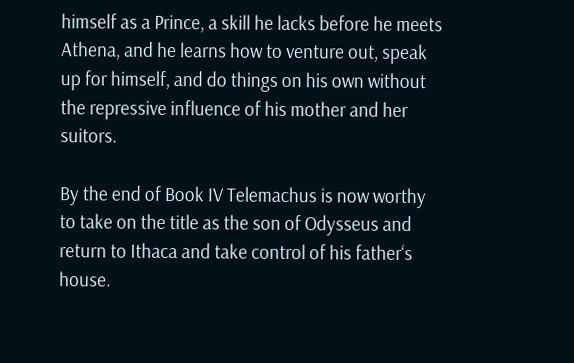himself as a Prince, a skill he lacks before he meets Athena, and he learns how to venture out, speak up for himself, and do things on his own without the repressive influence of his mother and her suitors.

By the end of Book IV Telemachus is now worthy to take on the title as the son of Odysseus and return to Ithaca and take control of his father‘s house.